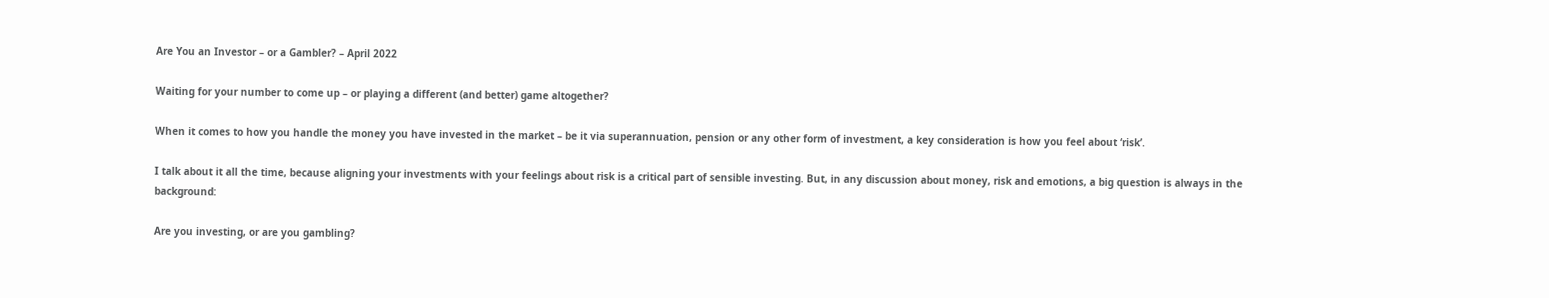Are You an Investor – or a Gambler? – April 2022

Waiting for your number to come up – or playing a different (and better) game altogether?

When it comes to how you handle the money you have invested in the market – be it via superannuation, pension or any other form of investment, a key consideration is how you feel about ‘risk’.

I talk about it all the time, because aligning your investments with your feelings about risk is a critical part of sensible investing. But, in any discussion about money, risk and emotions, a big question is always in the background:

Are you investing, or are you gambling?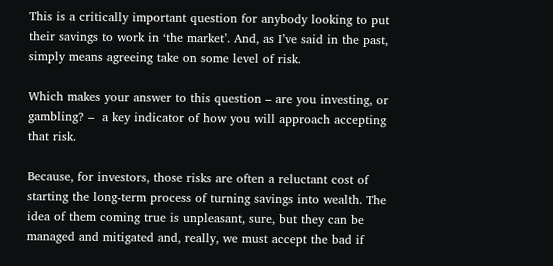This is a critically important question for anybody looking to put their savings to work in ‘the market’. And, as I’ve said in the past, simply means agreeing take on some level of risk.

Which makes your answer to this question – are you investing, or gambling? –  a key indicator of how you will approach accepting that risk.

Because, for investors, those risks are often a reluctant cost of starting the long-term process of turning savings into wealth. The idea of them coming true is unpleasant, sure, but they can be managed and mitigated and, really, we must accept the bad if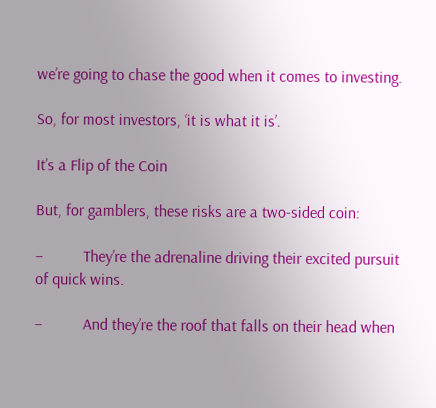we’re going to chase the good when it comes to investing.

So, for most investors, ‘it is what it is’.

It’s a Flip of the Coin

But, for gamblers, these risks are a two-sided coin:

–          They’re the adrenaline driving their excited pursuit of quick wins.

–          And they’re the roof that falls on their head when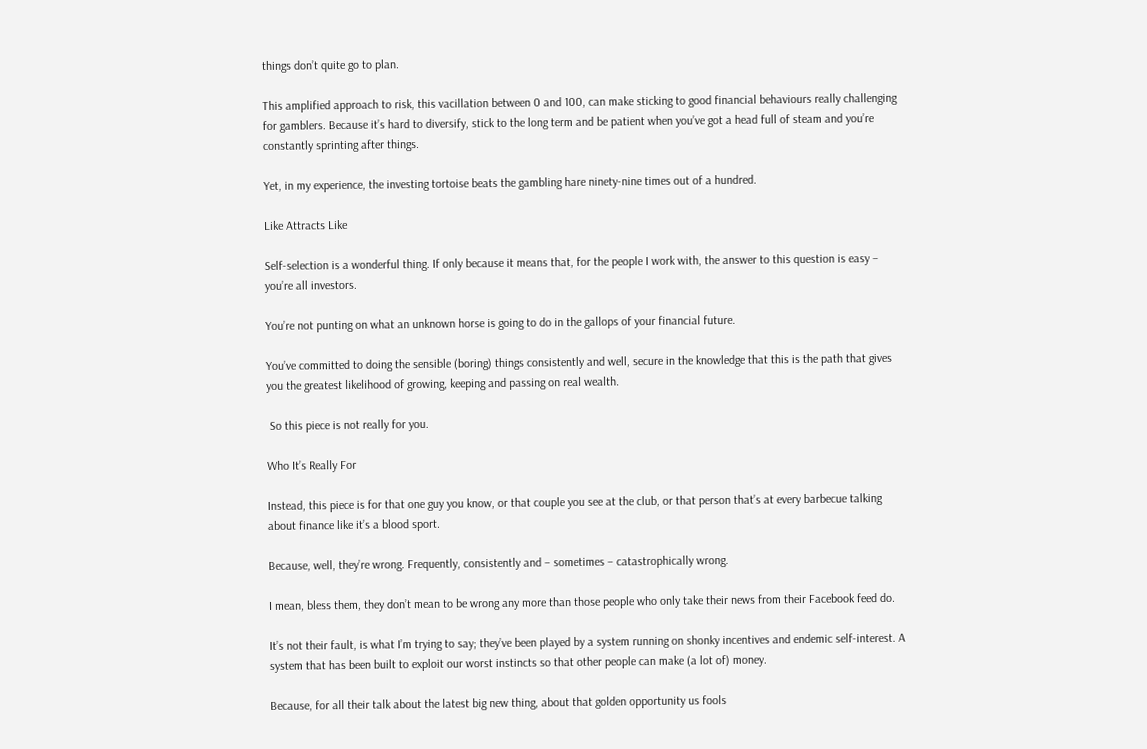things don’t quite go to plan.

This amplified approach to risk, this vacillation between 0 and 100, can make sticking to good financial behaviours really challenging for gamblers. Because it’s hard to diversify, stick to the long term and be patient when you’ve got a head full of steam and you’re constantly sprinting after things.

Yet, in my experience, the investing tortoise beats the gambling hare ninety-nine times out of a hundred.

Like Attracts Like

Self-selection is a wonderful thing. If only because it means that, for the people I work with, the answer to this question is easy – you’re all investors.

You’re not punting on what an unknown horse is going to do in the gallops of your financial future.

You’ve committed to doing the sensible (boring) things consistently and well, secure in the knowledge that this is the path that gives you the greatest likelihood of growing, keeping and passing on real wealth.

 So this piece is not really for you.

Who It’s Really For

Instead, this piece is for that one guy you know, or that couple you see at the club, or that person that’s at every barbecue talking about finance like it’s a blood sport.

Because, well, they’re wrong. Frequently, consistently and – sometimes – catastrophically wrong.

I mean, bless them, they don’t mean to be wrong any more than those people who only take their news from their Facebook feed do.

It’s not their fault, is what I’m trying to say; they’ve been played by a system running on shonky incentives and endemic self-interest. A system that has been built to exploit our worst instincts so that other people can make (a lot of) money.

Because, for all their talk about the latest big new thing, about that golden opportunity us fools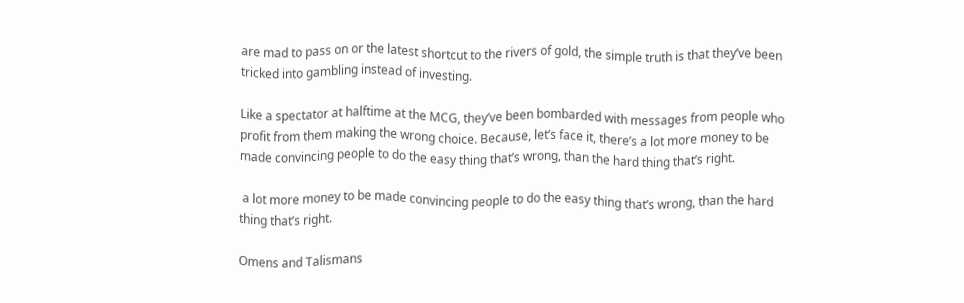are mad to pass on or the latest shortcut to the rivers of gold, the simple truth is that they’ve been tricked into gambling instead of investing.

Like a spectator at halftime at the MCG, they’ve been bombarded with messages from people who profit from them making the wrong choice. Because, let’s face it, there’s a lot more money to be made convincing people to do the easy thing that’s wrong, than the hard thing that’s right.

 a lot more money to be made convincing people to do the easy thing that’s wrong, than the hard thing that’s right.

Omens and Talismans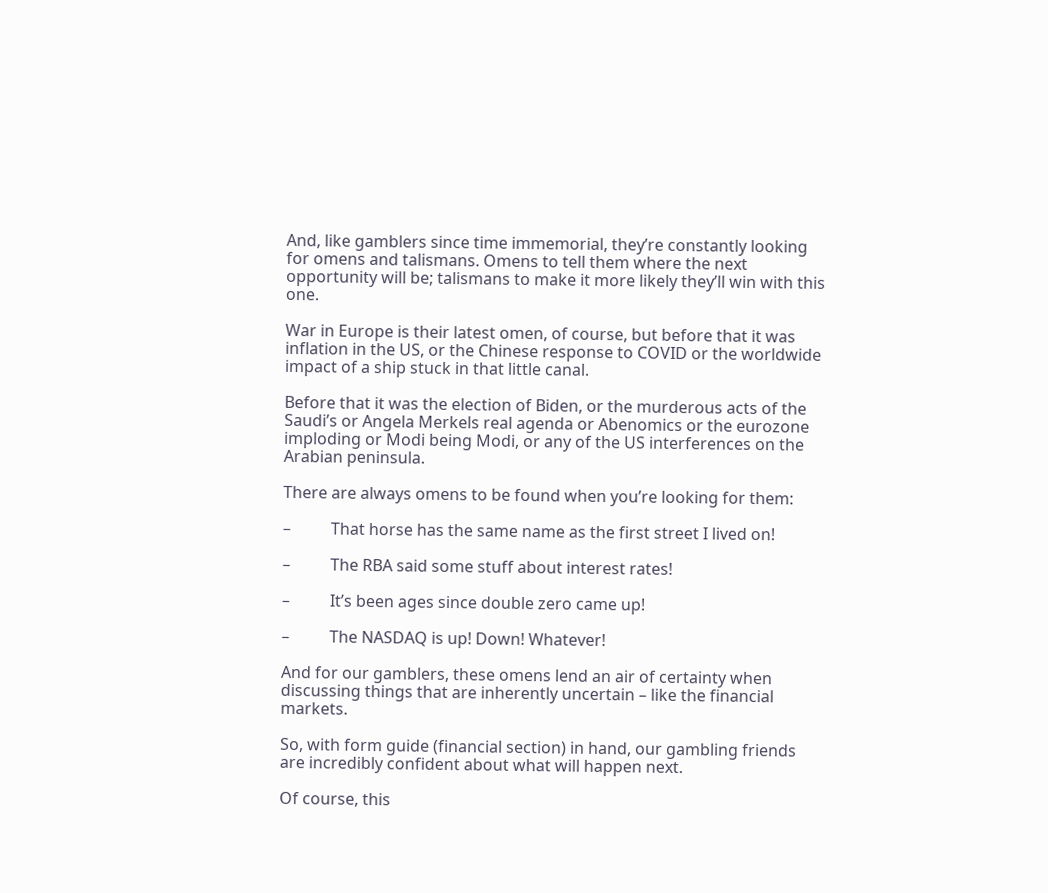And, like gamblers since time immemorial, they’re constantly looking for omens and talismans. Omens to tell them where the next opportunity will be; talismans to make it more likely they’ll win with this one.

War in Europe is their latest omen, of course, but before that it was inflation in the US, or the Chinese response to COVID or the worldwide impact of a ship stuck in that little canal.

Before that it was the election of Biden, or the murderous acts of the Saudi’s or Angela Merkels real agenda or Abenomics or the eurozone imploding or Modi being Modi, or any of the US interferences on the Arabian peninsula.

There are always omens to be found when you’re looking for them:

–          That horse has the same name as the first street I lived on!

–          The RBA said some stuff about interest rates!

–          It’s been ages since double zero came up!

–          The NASDAQ is up! Down! Whatever!

And for our gamblers, these omens lend an air of certainty when discussing things that are inherently uncertain – like the financial markets.

So, with form guide (financial section) in hand, our gambling friends are incredibly confident about what will happen next.

Of course, this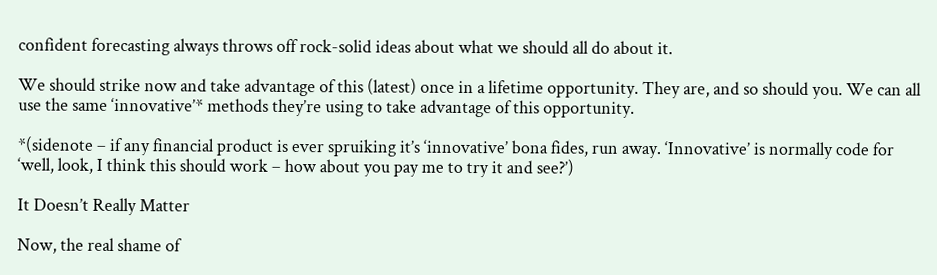confident forecasting always throws off rock-solid ideas about what we should all do about it.

We should strike now and take advantage of this (latest) once in a lifetime opportunity. They are, and so should you. We can all use the same ‘innovative’* methods they’re using to take advantage of this opportunity.

*(sidenote – if any financial product is ever spruiking it’s ‘innovative’ bona fides, run away. ‘Innovative’ is normally code for ‘well, look, I think this should work – how about you pay me to try it and see?’)

It Doesn’t Really Matter

Now, the real shame of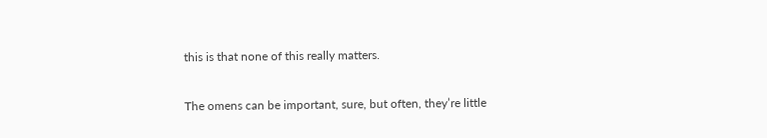this is that none of this really matters.

The omens can be important, sure, but often, they’re little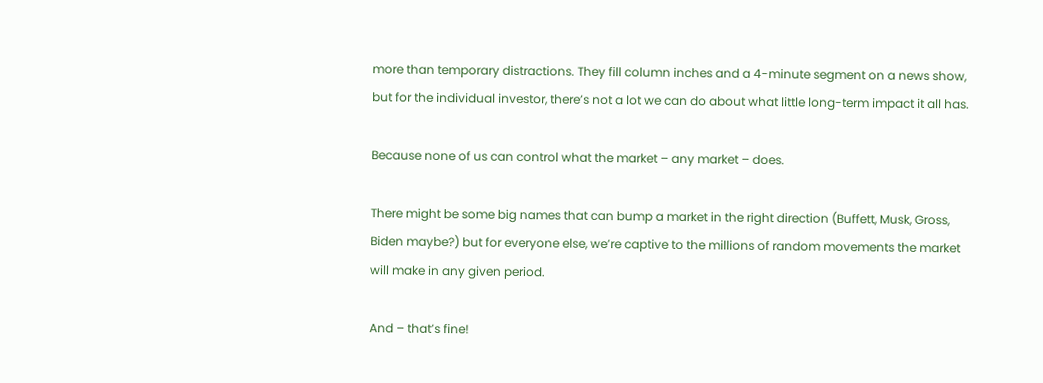more than temporary distractions. They fill column inches and a 4-minute segment on a news show, but for the individual investor, there’s not a lot we can do about what little long-term impact it all has.

Because none of us can control what the market – any market – does.

There might be some big names that can bump a market in the right direction (Buffett, Musk, Gross, Biden maybe?) but for everyone else, we’re captive to the millions of random movements the market will make in any given period.

And – that’s fine!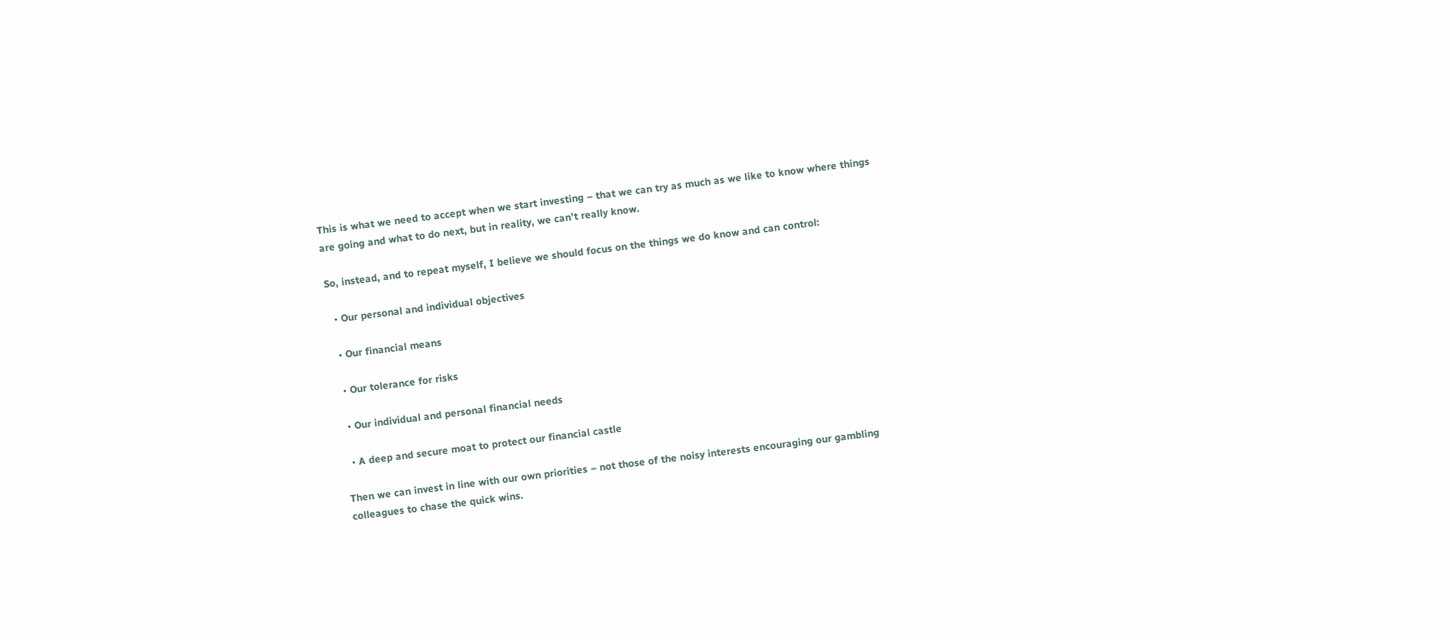This is what we need to accept when we start investing – that we can try as much as we like to know where things are going and what to do next, but in reality, we can’t really know.

So, instead, and to repeat myself, I believe we should focus on the things we do know and can control:

  • Our personal and individual objectives

  • Our financial means

  • Our tolerance for risks

  • Our individual and personal financial needs

  • A deep and secure moat to protect our financial castle

Then we can invest in line with our own priorities – not those of the noisy interests encouraging our gambling colleagues to chase the quick wins.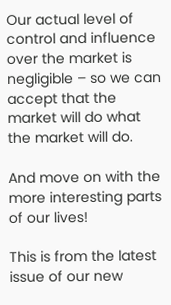Our actual level of control and influence over the market is negligible – so we can accept that the market will do what the market will do.

And move on with the more interesting parts of our lives!

This is from the latest issue of our new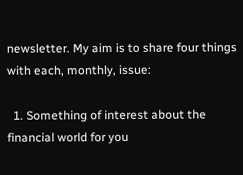newsletter. My aim is to share four things with each, monthly, issue:

  1. Something of interest about the financial world for you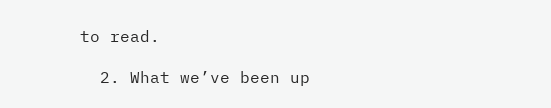to read.

  2. What we’ve been up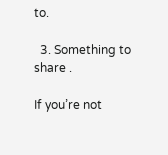to.

  3. Something to share .

If you’re not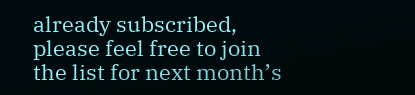already subscribed, please feel free to join the list for next month’s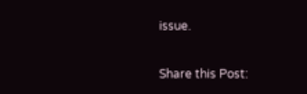issue.

Share this Post: